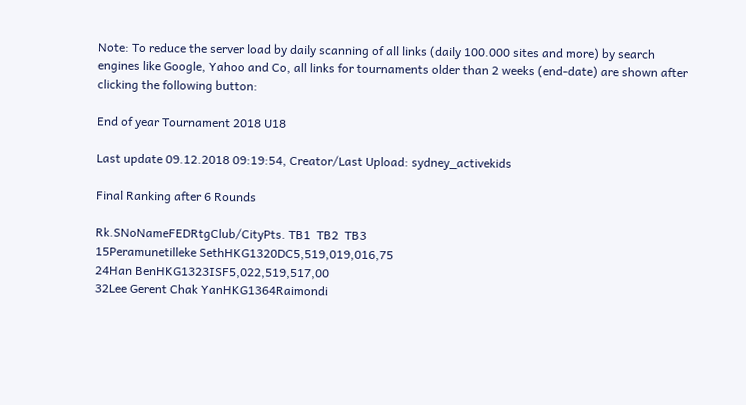Note: To reduce the server load by daily scanning of all links (daily 100.000 sites and more) by search engines like Google, Yahoo and Co, all links for tournaments older than 2 weeks (end-date) are shown after clicking the following button:

End of year Tournament 2018 U18

Last update 09.12.2018 09:19:54, Creator/Last Upload: sydney_activekids

Final Ranking after 6 Rounds

Rk.SNoNameFEDRtgClub/CityPts. TB1  TB2  TB3
15Peramunetilleke SethHKG1320DC5,519,019,016,75
24Han BenHKG1323ISF5,022,519,517,00
32Lee Gerent Chak YanHKG1364Raimondi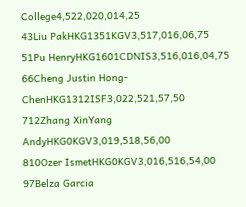College4,522,020,014,25
43Liu PakHKG1351KGV3,517,016,06,75
51Pu HenryHKG1601CDNIS3,516,016,04,75
66Cheng Justin Hong-ChenHKG1312ISF3,022,521,57,50
712Zhang XinYang AndyHKG0KGV3,019,518,56,00
810Ozer IsmetHKG0KGV3,016,516,54,00
97Belza Garcia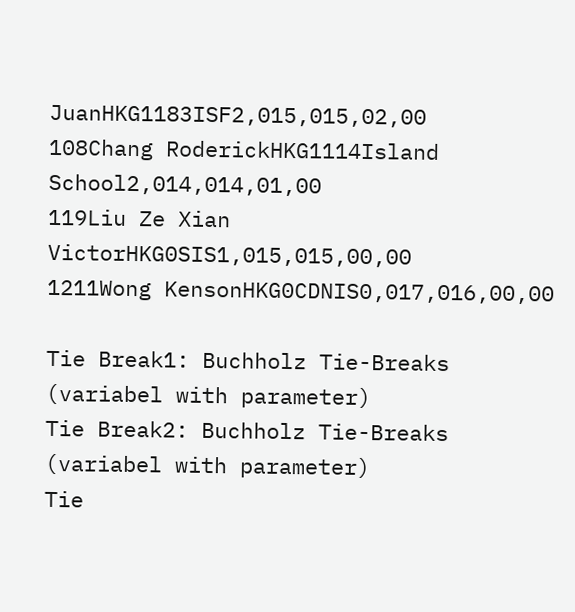JuanHKG1183ISF2,015,015,02,00
108Chang RoderickHKG1114Island School2,014,014,01,00
119Liu Ze Xian VictorHKG0SIS1,015,015,00,00
1211Wong KensonHKG0CDNIS0,017,016,00,00

Tie Break1: Buchholz Tie-Breaks (variabel with parameter)
Tie Break2: Buchholz Tie-Breaks (variabel with parameter)
Tie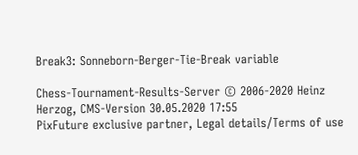Break3: Sonneborn-Berger-Tie-Break variable

Chess-Tournament-Results-Server © 2006-2020 Heinz Herzog, CMS-Version 30.05.2020 17:55
PixFuture exclusive partner, Legal details/Terms of use